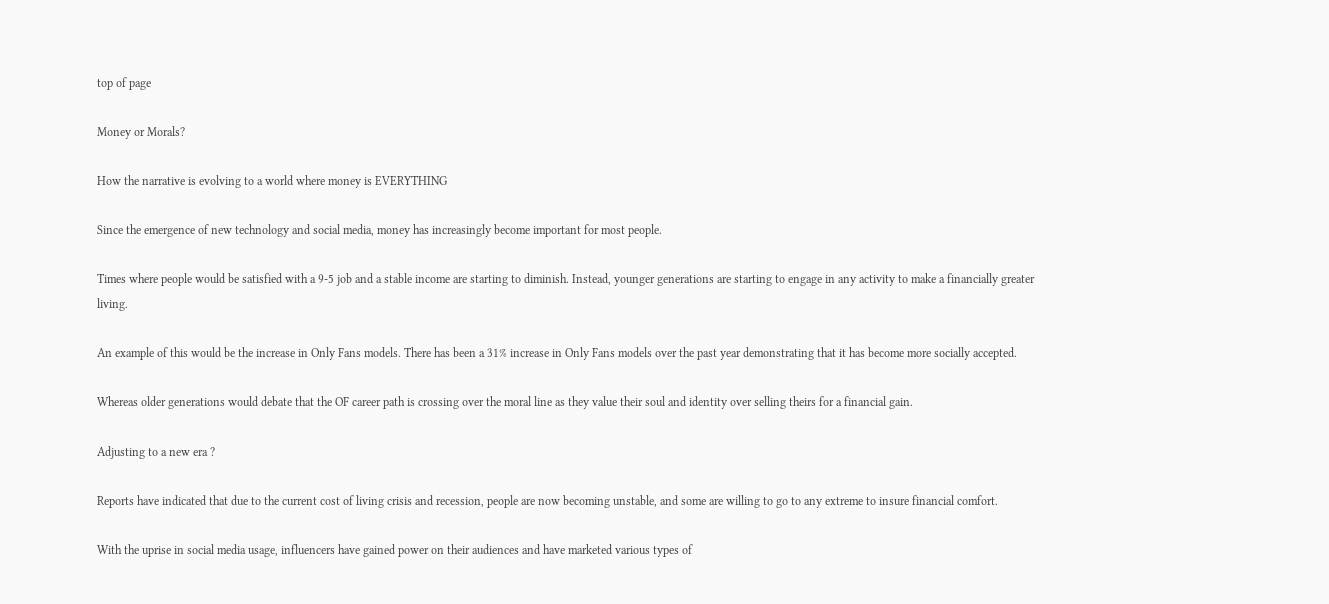top of page

Money or Morals?

How the narrative is evolving to a world where money is EVERYTHING

Since the emergence of new technology and social media, money has increasingly become important for most people.

Times where people would be satisfied with a 9-5 job and a stable income are starting to diminish. Instead, younger generations are starting to engage in any activity to make a financially greater living.

An example of this would be the increase in Only Fans models. There has been a 31% increase in Only Fans models over the past year demonstrating that it has become more socially accepted.

Whereas older generations would debate that the OF career path is crossing over the moral line as they value their soul and identity over selling theirs for a financial gain.

Adjusting to a new era ?

Reports have indicated that due to the current cost of living crisis and recession, people are now becoming unstable, and some are willing to go to any extreme to insure financial comfort.

With the uprise in social media usage, influencers have gained power on their audiences and have marketed various types of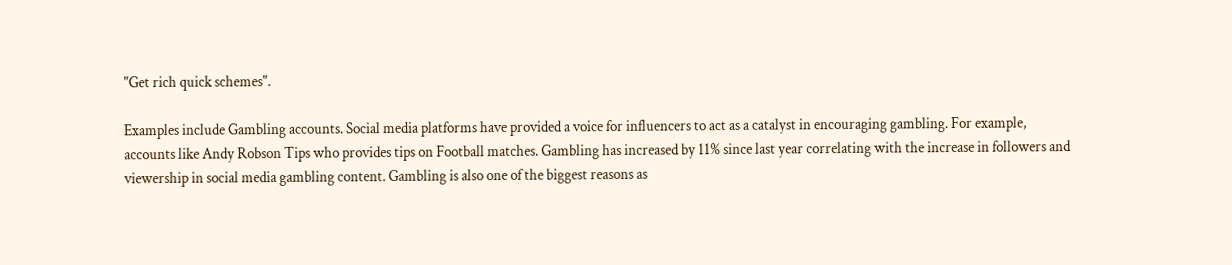"Get rich quick schemes".

Examples include Gambling accounts. Social media platforms have provided a voice for influencers to act as a catalyst in encouraging gambling. For example, accounts like Andy Robson Tips who provides tips on Football matches. Gambling has increased by 11% since last year correlating with the increase in followers and viewership in social media gambling content. Gambling is also one of the biggest reasons as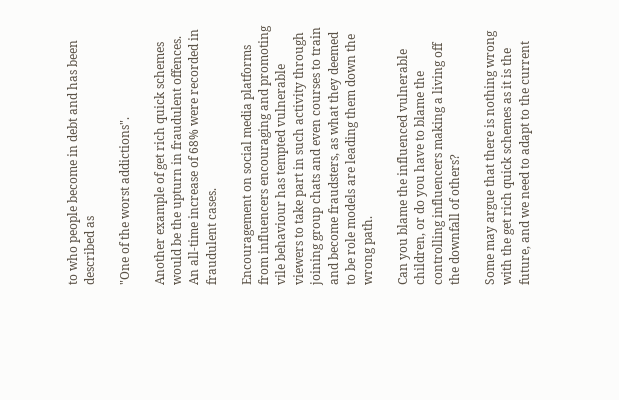to who people become in debt and has been described as

"One of the worst addictions".

Another example of get rich quick schemes would be the upturn in fraudulent offences. An all-time increase of 68% were recorded in fraudulent cases.

Encouragement on social media platforms from influencers encouraging and promoting vile behaviour has tempted vulnerable viewers to take part in such activity through joining group chats and even courses to train and become fraudsters, as what they deemed to be role models are leading them down the wrong path.

Can you blame the influenced vulnerable children, or do you have to blame the controlling influencers making a living off the downfall of others?

Some may argue that there is nothing wrong with the get rich quick schemes as it is the future, and we need to adapt to the current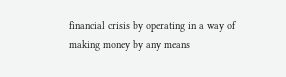financial crisis by operating in a way of making money by any means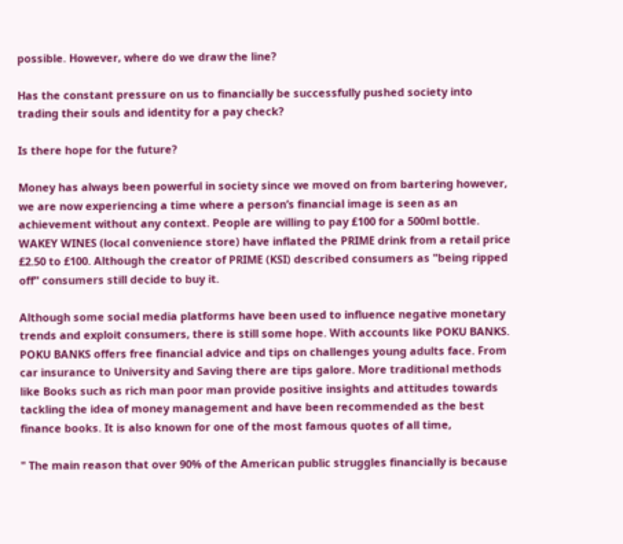possible. However, where do we draw the line?

Has the constant pressure on us to financially be successfully pushed society into trading their souls and identity for a pay check?

Is there hope for the future?

Money has always been powerful in society since we moved on from bartering however, we are now experiencing a time where a person’s financial image is seen as an achievement without any context. People are willing to pay £100 for a 500ml bottle. WAKEY WINES (local convenience store) have inflated the PRIME drink from a retail price £2.50 to £100. Although the creator of PRIME (KSI) described consumers as "being ripped off" consumers still decide to buy it.

Although some social media platforms have been used to influence negative monetary trends and exploit consumers, there is still some hope. With accounts like POKU BANKS. POKU BANKS offers free financial advice and tips on challenges young adults face. From car insurance to University and Saving there are tips galore. More traditional methods like Books such as rich man poor man provide positive insights and attitudes towards tackling the idea of money management and have been recommended as the best finance books. It is also known for one of the most famous quotes of all time,

" The main reason that over 90% of the American public struggles financially is because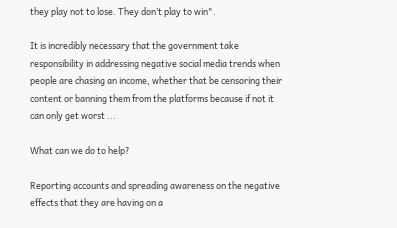they play not to lose. They don’t play to win".

It is incredibly necessary that the government take responsibility in addressing negative social media trends when people are chasing an income, whether that be censoring their content or banning them from the platforms because if not it can only get worst ...

What can we do to help?

Reporting accounts and spreading awareness on the negative effects that they are having on a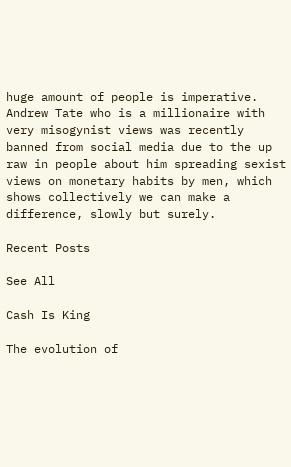huge amount of people is imperative. Andrew Tate who is a millionaire with very misogynist views was recently banned from social media due to the up raw in people about him spreading sexist views on monetary habits by men, which shows collectively we can make a difference, slowly but surely.

Recent Posts

See All

Cash Is King

The evolution of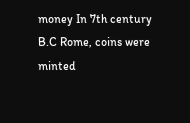money In 7th century B.C Rome, coins were minted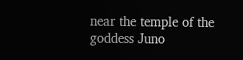near the temple of the goddess Juno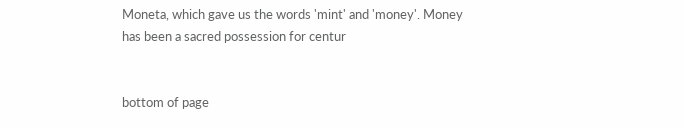Moneta, which gave us the words 'mint' and 'money'. Money has been a sacred possession for centur


bottom of page